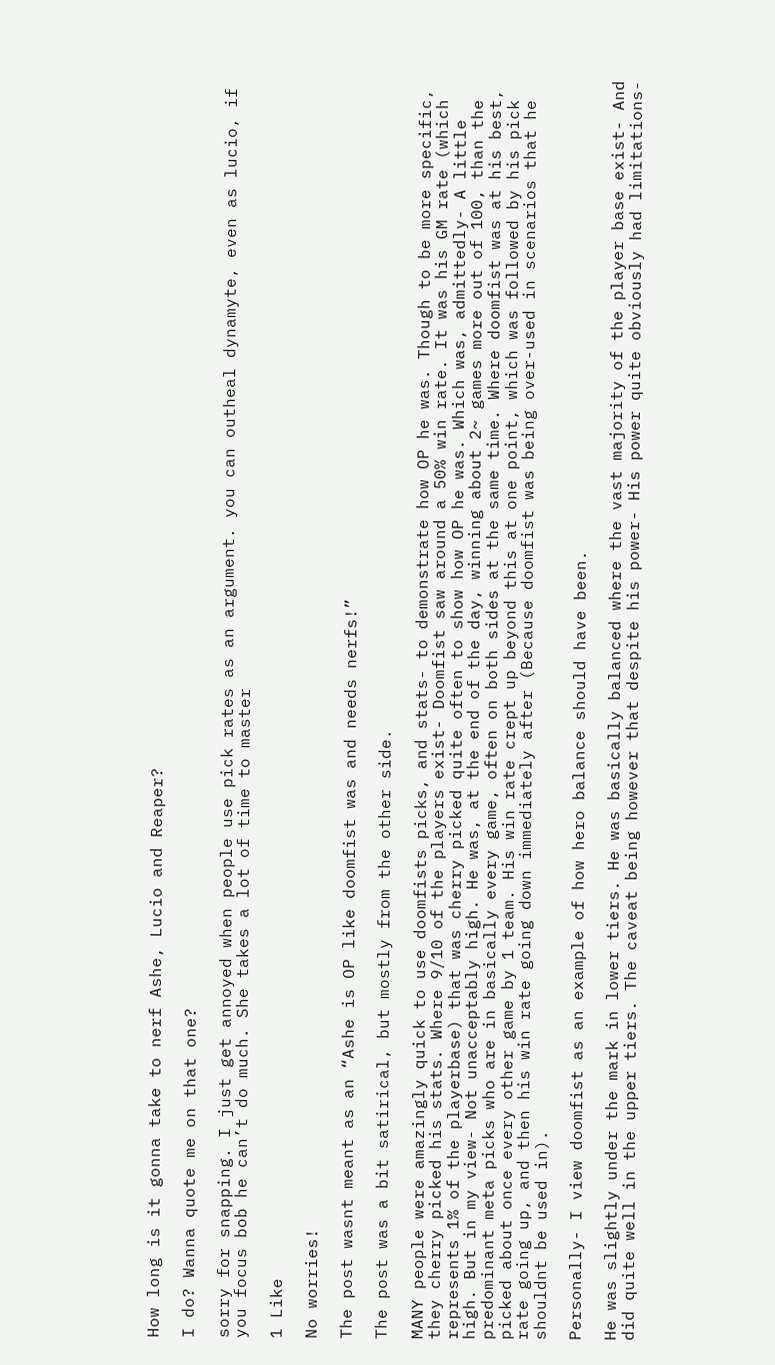How long is it gonna take to nerf Ashe, Lucio and Reaper?

I do? Wanna quote me on that one?

sorry for snapping. I just get annoyed when people use pick rates as an argument. you can outheal dynamyte, even as lucio, if you focus bob he can’t do much. She takes a lot of time to master

1 Like

No worries!

The post wasnt meant as an “Ashe is OP like doomfist was and needs nerfs!”

The post was a bit satirical, but mostly from the other side.

MANY people were amazingly quick to use doomfists picks, and stats- to demonstrate how OP he was. Though to be more specific, they cherry picked his stats. Where 9/10 of the players exist- Doomfist saw around a 50% win rate. It was his GM rate (which represents 1% of the playerbase) that was cherry picked quite often to show how OP he was. Which was, admittedly- A little high. But in my view- Not unacceptably high. He was, at the end of the day, winning about 2~ games more out of 100, than the predominant meta picks who are in basically every game, often on both sides at the same time. Where doomfist was at his best, picked about once every other game by 1 team. His win rate crept up beyond this at one point, which was followed by his pick rate going up, and then his win rate going down immediately after (Because doomfist was being over-used in scenarios that he shouldnt be used in).

Personally- I view doomfist as an example of how hero balance should have been.

He was slightly under the mark in lower tiers. He was basically balanced where the vast majority of the player base exist- And did quite well in the upper tiers. The caveat being however that despite his power- His power quite obviously had limitations-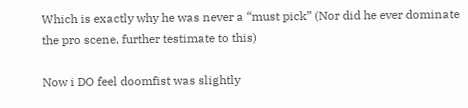Which is exactly why he was never a “must pick” (Nor did he ever dominate the pro scene, further testimate to this)

Now i DO feel doomfist was slightly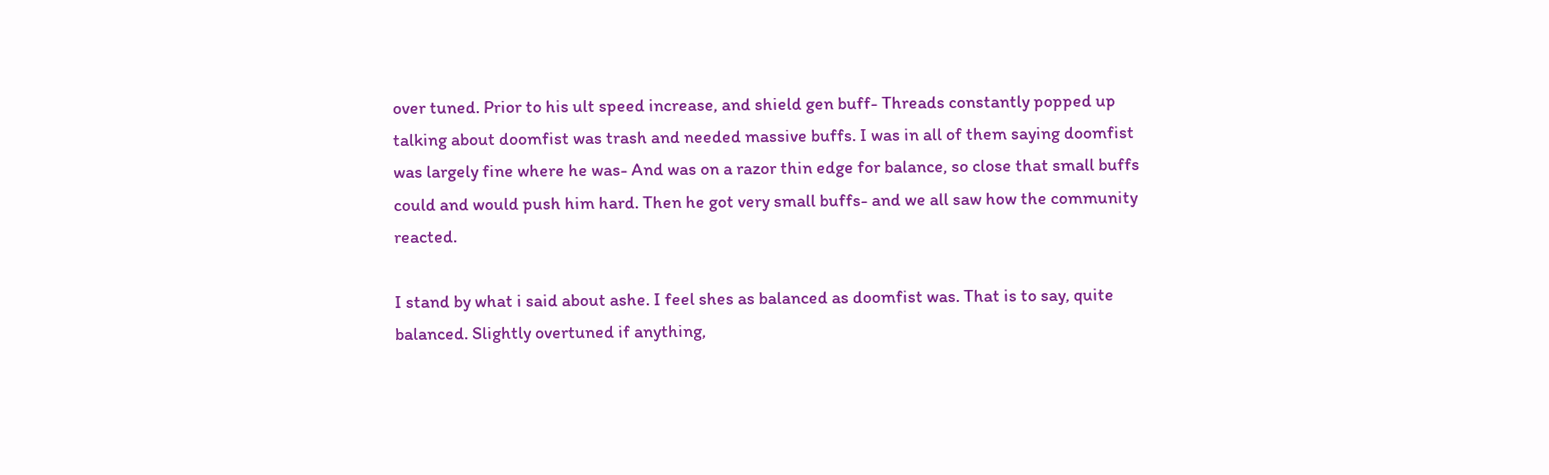over tuned. Prior to his ult speed increase, and shield gen buff- Threads constantly popped up talking about doomfist was trash and needed massive buffs. I was in all of them saying doomfist was largely fine where he was- And was on a razor thin edge for balance, so close that small buffs could and would push him hard. Then he got very small buffs- and we all saw how the community reacted.

I stand by what i said about ashe. I feel shes as balanced as doomfist was. That is to say, quite balanced. Slightly overtuned if anything,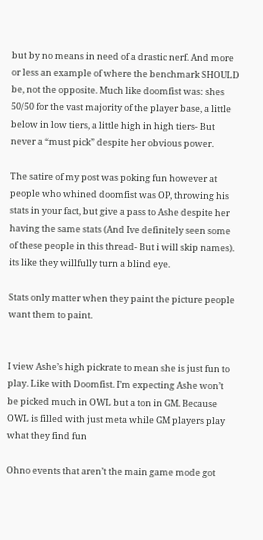but by no means in need of a drastic nerf. And more or less an example of where the benchmark SHOULD be, not the opposite. Much like doomfist was: shes 50/50 for the vast majority of the player base, a little below in low tiers, a little high in high tiers- But never a “must pick” despite her obvious power.

The satire of my post was poking fun however at people who whined doomfist was OP, throwing his stats in your fact, but give a pass to Ashe despite her having the same stats (And Ive definitely seen some of these people in this thread- But i will skip names). its like they willfully turn a blind eye.

Stats only matter when they paint the picture people want them to paint.


I view Ashe’s high pickrate to mean she is just fun to play. Like with Doomfist. I’m expecting Ashe won’t be picked much in OWL but a ton in GM. Because OWL is filled with just meta while GM players play what they find fun

Ohno events that aren’t the main game mode got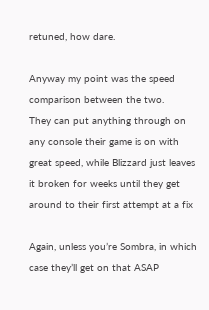retuned, how dare.

Anyway my point was the speed comparison between the two.
They can put anything through on any console their game is on with great speed, while Blizzard just leaves it broken for weeks until they get around to their first attempt at a fix

Again, unless you’re Sombra, in which case they’ll get on that ASAP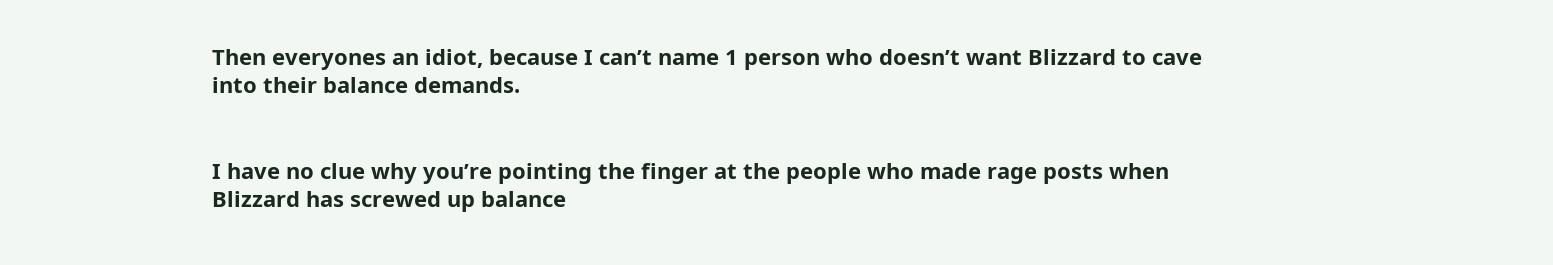Then everyones an idiot, because I can’t name 1 person who doesn’t want Blizzard to cave into their balance demands.


I have no clue why you’re pointing the finger at the people who made rage posts when Blizzard has screwed up balance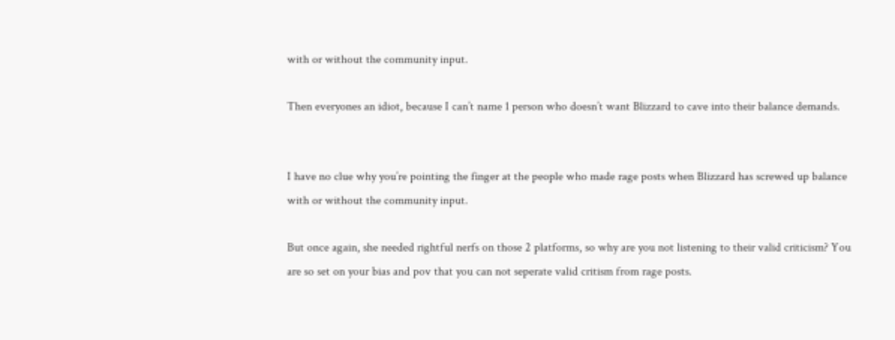with or without the community input.

Then everyones an idiot, because I can’t name 1 person who doesn’t want Blizzard to cave into their balance demands.


I have no clue why you’re pointing the finger at the people who made rage posts when Blizzard has screwed up balance with or without the community input.

But once again, she needed rightful nerfs on those 2 platforms, so why are you not listening to their valid criticism? You are so set on your bias and pov that you can not seperate valid critism from rage posts.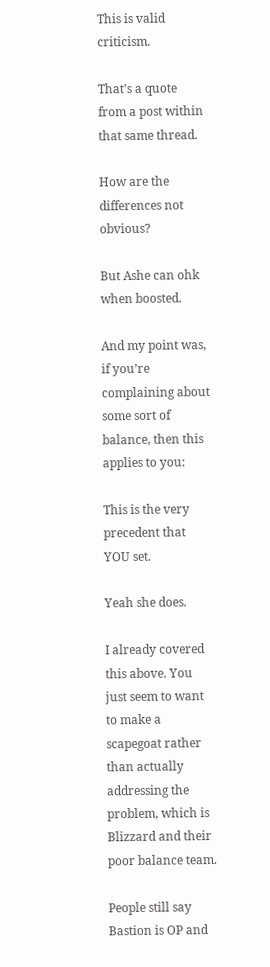This is valid criticism.

That’s a quote from a post within that same thread.

How are the differences not obvious?

But Ashe can ohk when boosted.

And my point was, if you’re complaining about some sort of balance, then this applies to you:

This is the very precedent that YOU set.

Yeah she does.

I already covered this above. You just seem to want to make a scapegoat rather than actually addressing the problem, which is Blizzard and their poor balance team.

People still say Bastion is OP and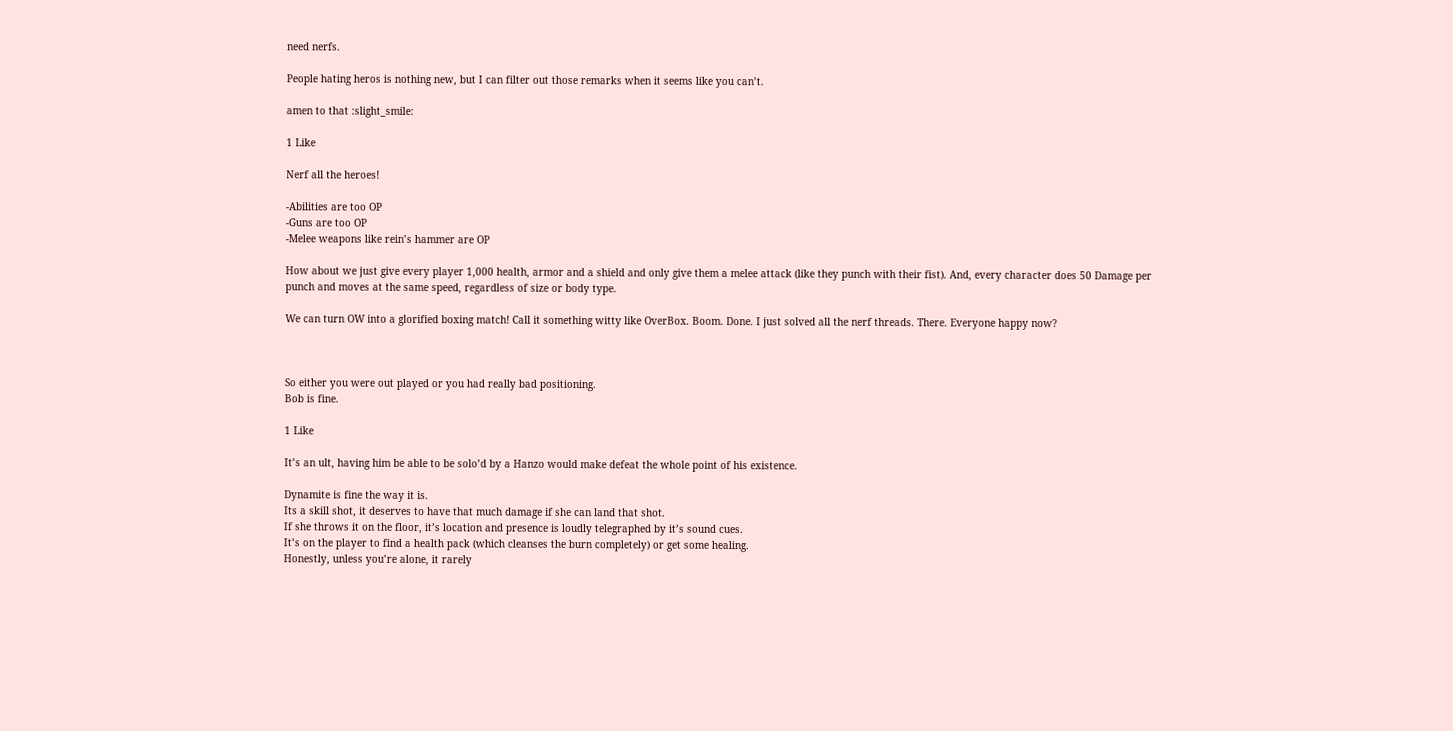need nerfs.

People hating heros is nothing new, but I can filter out those remarks when it seems like you can’t.

amen to that :slight_smile:

1 Like

Nerf all the heroes!

-Abilities are too OP
-Guns are too OP
-Melee weapons like rein’s hammer are OP

How about we just give every player 1,000 health, armor and a shield and only give them a melee attack (like they punch with their fist). And, every character does 50 Damage per punch and moves at the same speed, regardless of size or body type.

We can turn OW into a glorified boxing match! Call it something witty like OverBox. Boom. Done. I just solved all the nerf threads. There. Everyone happy now?



So either you were out played or you had really bad positioning.
Bob is fine.

1 Like

It’s an ult, having him be able to be solo’d by a Hanzo would make defeat the whole point of his existence.

Dynamite is fine the way it is.
Its a skill shot, it deserves to have that much damage if she can land that shot.
If she throws it on the floor, it’s location and presence is loudly telegraphed by it’s sound cues.
It’s on the player to find a health pack (which cleanses the burn completely) or get some healing.
Honestly, unless you’re alone, it rarely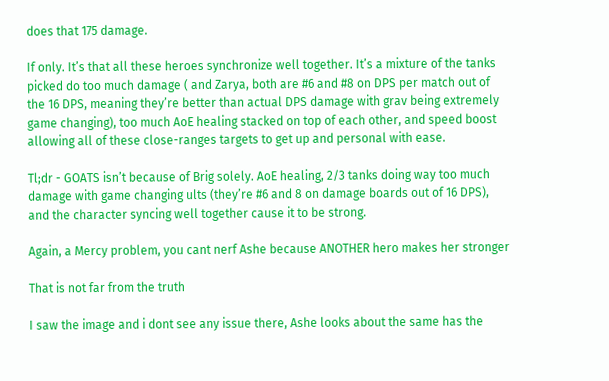does that 175 damage.

If only. It’s that all these heroes synchronize well together. It’s a mixture of the tanks picked do too much damage ( and Zarya, both are #6 and #8 on DPS per match out of the 16 DPS, meaning they’re better than actual DPS damage with grav being extremely game changing), too much AoE healing stacked on top of each other, and speed boost allowing all of these close-ranges targets to get up and personal with ease.

Tl;dr - GOATS isn’t because of Brig solely. AoE healing, 2/3 tanks doing way too much damage with game changing ults (they’re #6 and 8 on damage boards out of 16 DPS), and the character syncing well together cause it to be strong.

Again, a Mercy problem, you cant nerf Ashe because ANOTHER hero makes her stronger

That is not far from the truth

I saw the image and i dont see any issue there, Ashe looks about the same has the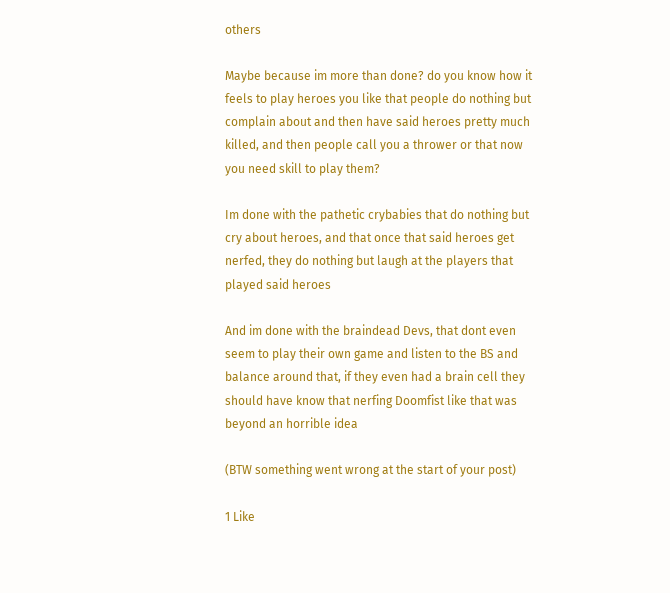others

Maybe because im more than done? do you know how it feels to play heroes you like that people do nothing but complain about and then have said heroes pretty much killed, and then people call you a thrower or that now you need skill to play them?

Im done with the pathetic crybabies that do nothing but cry about heroes, and that once that said heroes get nerfed, they do nothing but laugh at the players that played said heroes

And im done with the braindead Devs, that dont even seem to play their own game and listen to the BS and balance around that, if they even had a brain cell they should have know that nerfing Doomfist like that was beyond an horrible idea

(BTW something went wrong at the start of your post)

1 Like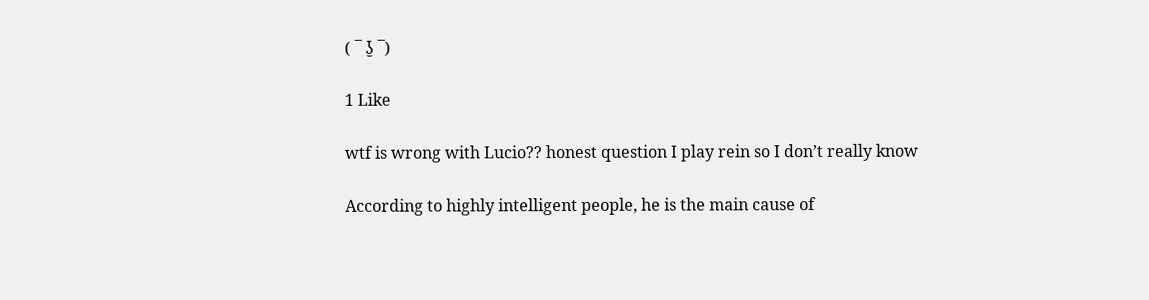( ‾ ʖ̫ ‾)

1 Like

wtf is wrong with Lucio?? honest question I play rein so I don’t really know

According to highly intelligent people, he is the main cause of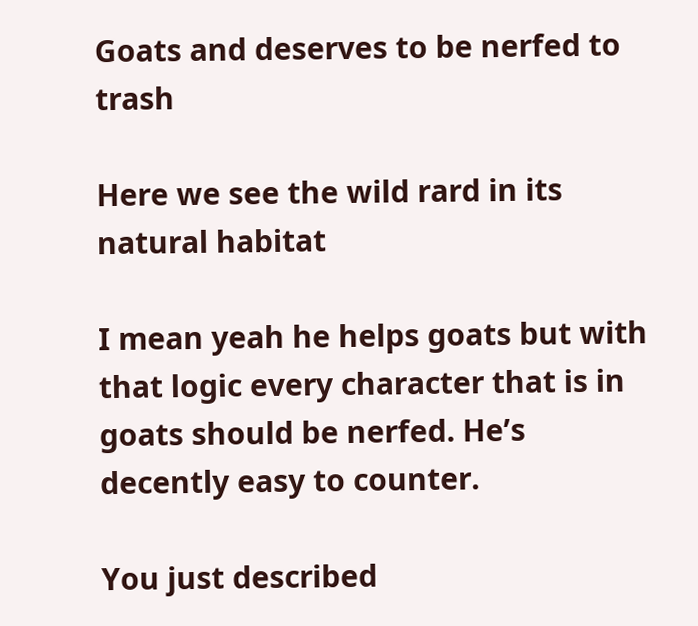Goats and deserves to be nerfed to trash

Here we see the wild rard in its natural habitat

I mean yeah he helps goats but with that logic every character that is in goats should be nerfed. He’s decently easy to counter.

You just described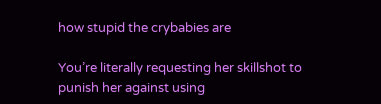how stupid the crybabies are

You’re literally requesting her skillshot to punish her against using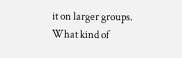it on larger groups. What kind of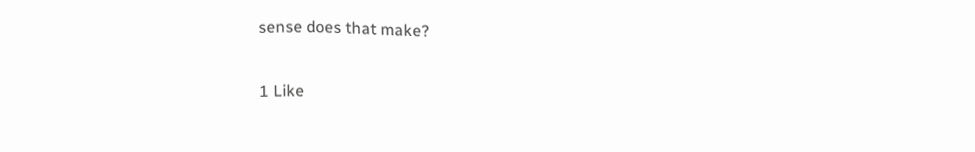sense does that make?

1 Like